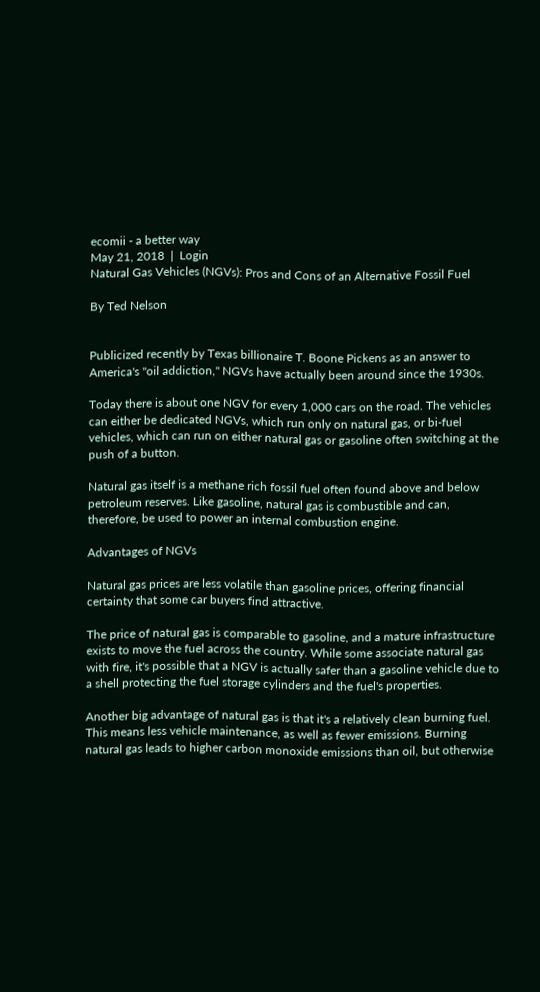ecomii - a better way
May 21, 2018  |  Login
Natural Gas Vehicles (NGVs): Pros and Cons of an Alternative Fossil Fuel

By Ted Nelson


Publicized recently by Texas billionaire T. Boone Pickens as an answer to America's "oil addiction," NGVs have actually been around since the 1930s.

Today there is about one NGV for every 1,000 cars on the road. The vehicles can either be dedicated NGVs, which run only on natural gas, or bi-fuel vehicles, which can run on either natural gas or gasoline often switching at the push of a button.

Natural gas itself is a methane rich fossil fuel often found above and below petroleum reserves. Like gasoline, natural gas is combustible and can, therefore, be used to power an internal combustion engine.

Advantages of NGVs

Natural gas prices are less volatile than gasoline prices, offering financial certainty that some car buyers find attractive.

The price of natural gas is comparable to gasoline, and a mature infrastructure exists to move the fuel across the country. While some associate natural gas with fire, it's possible that a NGV is actually safer than a gasoline vehicle due to a shell protecting the fuel storage cylinders and the fuel's properties.

Another big advantage of natural gas is that it's a relatively clean burning fuel. This means less vehicle maintenance, as well as fewer emissions. Burning natural gas leads to higher carbon monoxide emissions than oil, but otherwise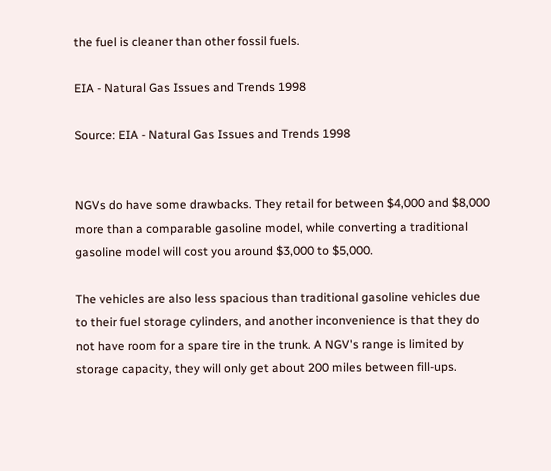the fuel is cleaner than other fossil fuels.

EIA - Natural Gas Issues and Trends 1998

Source: EIA - Natural Gas Issues and Trends 1998


NGVs do have some drawbacks. They retail for between $4,000 and $8,000 more than a comparable gasoline model, while converting a traditional gasoline model will cost you around $3,000 to $5,000.

The vehicles are also less spacious than traditional gasoline vehicles due to their fuel storage cylinders, and another inconvenience is that they do not have room for a spare tire in the trunk. A NGV's range is limited by storage capacity, they will only get about 200 miles between fill-ups.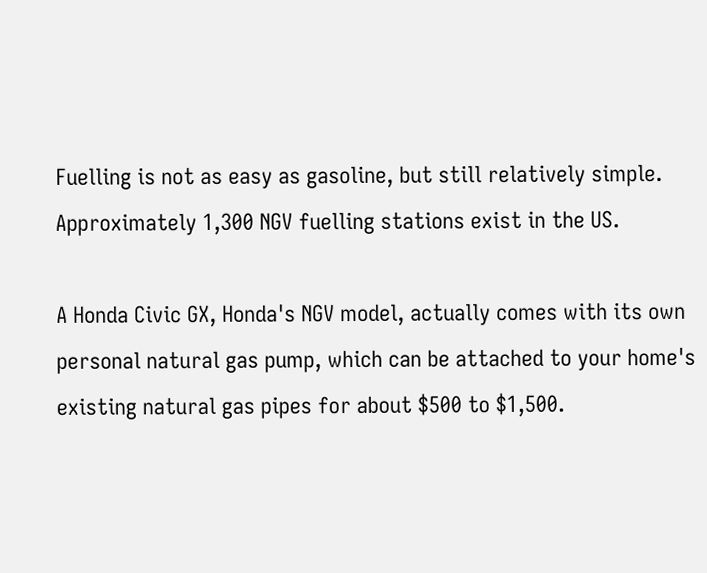Fuelling is not as easy as gasoline, but still relatively simple. Approximately 1,300 NGV fuelling stations exist in the US.

A Honda Civic GX, Honda's NGV model, actually comes with its own personal natural gas pump, which can be attached to your home's existing natural gas pipes for about $500 to $1,500.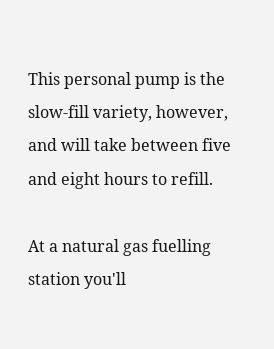This personal pump is the slow-fill variety, however, and will take between five and eight hours to refill.

At a natural gas fuelling station you'll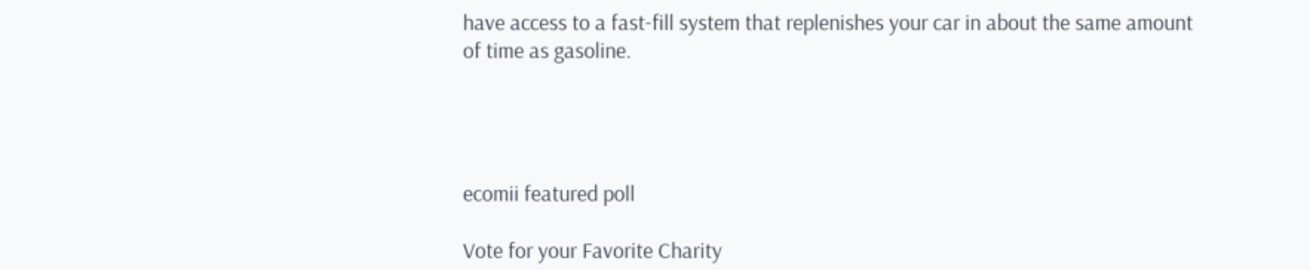have access to a fast-fill system that replenishes your car in about the same amount of time as gasoline.




ecomii featured poll

Vote for your Favorite Charity